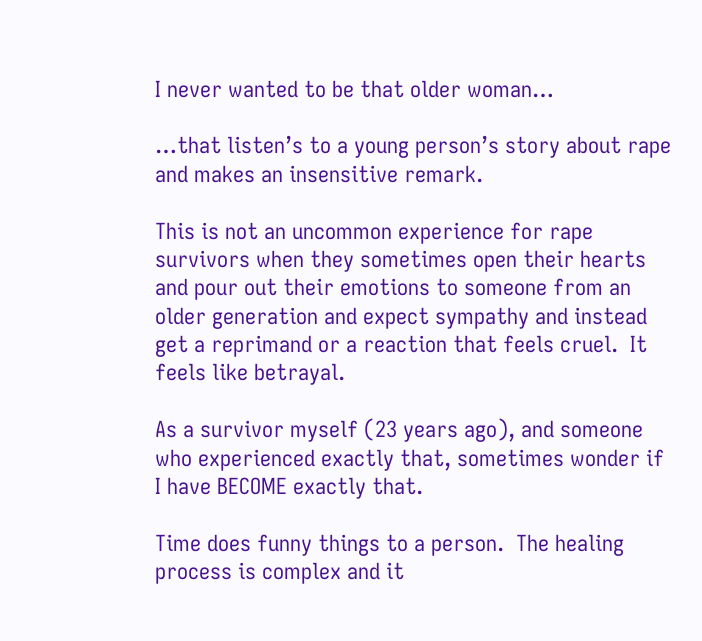I never wanted to be that older woman…

…that listen’s to a young person’s story about rape and makes an insensitive remark.

This is not an uncommon experience for rape survivors when they sometimes open their hearts and pour out their emotions to someone from an older generation and expect sympathy and instead get a reprimand or a reaction that feels cruel.  It feels like betrayal.

As a survivor myself (23 years ago), and someone who experienced exactly that, sometimes wonder if I have BECOME exactly that.

Time does funny things to a person.  The healing process is complex and it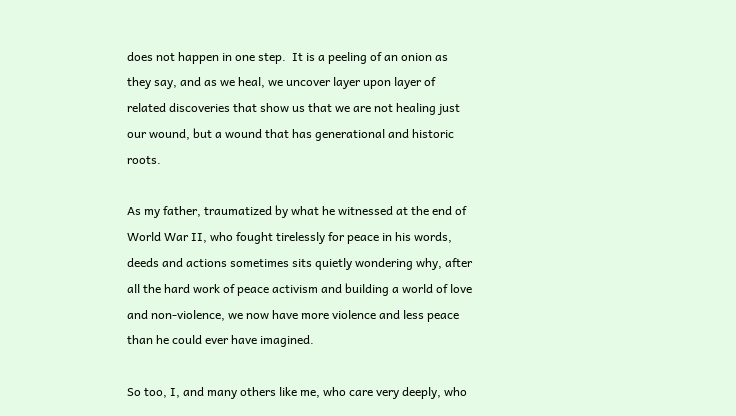does not happen in one step.  It is a peeling of an onion as they say, and as we heal, we uncover layer upon layer of related discoveries that show us that we are not healing just our wound, but a wound that has generational and historic roots.

As my father, traumatized by what he witnessed at the end of World War II, who fought tirelessly for peace in his words, deeds and actions sometimes sits quietly wondering why, after all the hard work of peace activism and building a world of love and non-violence, we now have more violence and less peace than he could ever have imagined.

So too, I, and many others like me, who care very deeply, who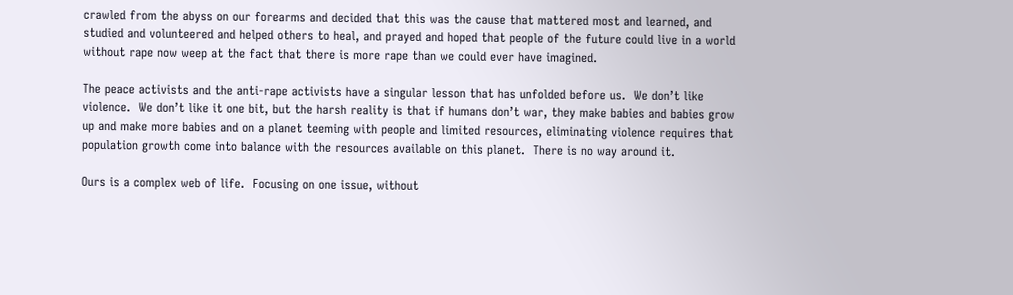crawled from the abyss on our forearms and decided that this was the cause that mattered most and learned, and studied and volunteered and helped others to heal, and prayed and hoped that people of the future could live in a world without rape now weep at the fact that there is more rape than we could ever have imagined.

The peace activists and the anti-rape activists have a singular lesson that has unfolded before us.  We don’t like violence.  We don’t like it one bit, but the harsh reality is that if humans don’t war, they make babies and babies grow up and make more babies and on a planet teeming with people and limited resources, eliminating violence requires that population growth come into balance with the resources available on this planet.  There is no way around it.

Ours is a complex web of life.  Focusing on one issue, without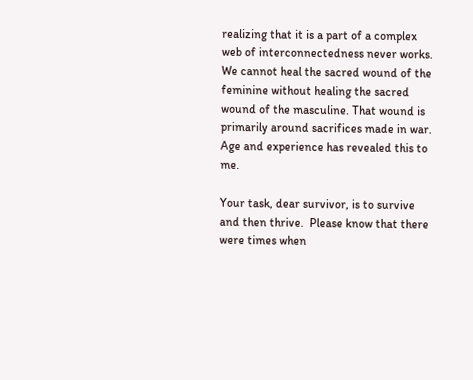realizing that it is a part of a complex web of interconnectedness never works. We cannot heal the sacred wound of the feminine without healing the sacred wound of the masculine. That wound is primarily around sacrifices made in war. Age and experience has revealed this to me.

Your task, dear survivor, is to survive and then thrive.  Please know that there were times when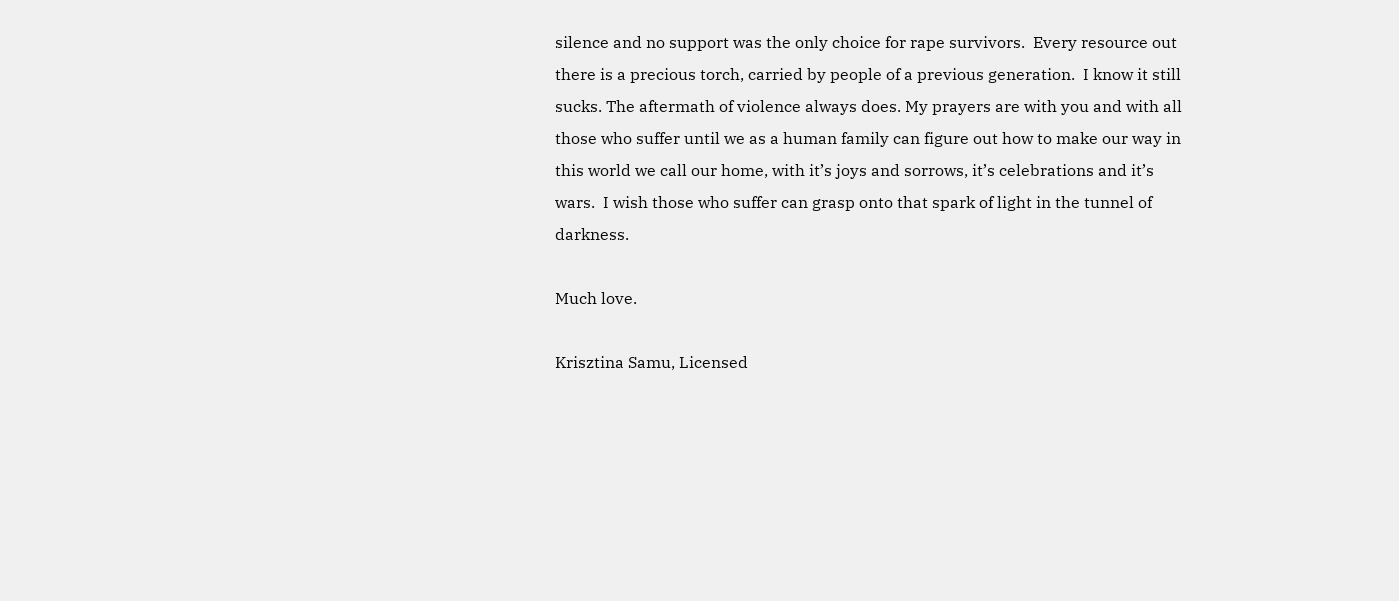silence and no support was the only choice for rape survivors.  Every resource out there is a precious torch, carried by people of a previous generation.  I know it still sucks. The aftermath of violence always does. My prayers are with you and with all those who suffer until we as a human family can figure out how to make our way in this world we call our home, with it’s joys and sorrows, it’s celebrations and it’s wars.  I wish those who suffer can grasp onto that spark of light in the tunnel of darkness.

Much love.

Krisztina Samu, Licensed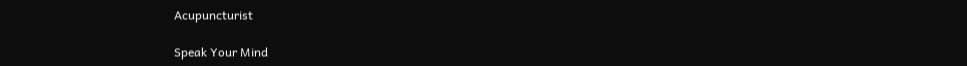Acupuncturist

Speak Your Mind